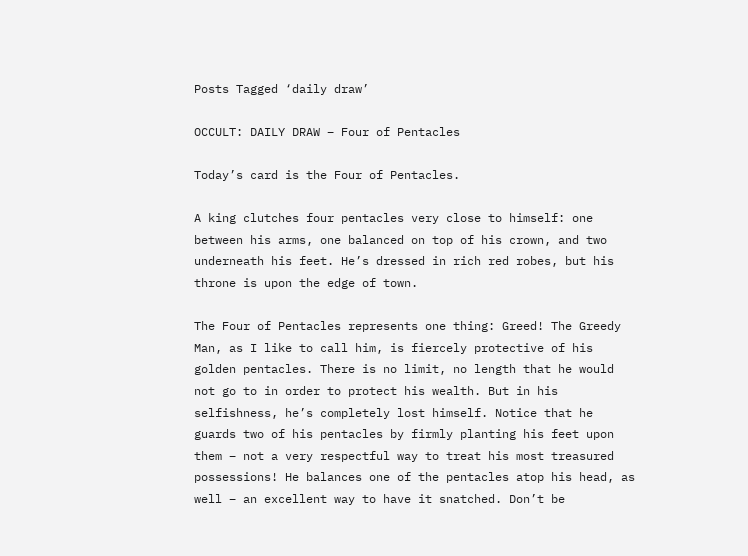Posts Tagged ‘daily draw’

OCCULT: DAILY DRAW – Four of Pentacles

Today’s card is the Four of Pentacles.

A king clutches four pentacles very close to himself: one between his arms, one balanced on top of his crown, and two underneath his feet. He’s dressed in rich red robes, but his throne is upon the edge of town.

The Four of Pentacles represents one thing: Greed! The Greedy Man, as I like to call him, is fiercely protective of his golden pentacles. There is no limit, no length that he would not go to in order to protect his wealth. But in his selfishness, he’s completely lost himself. Notice that he guards two of his pentacles by firmly planting his feet upon them – not a very respectful way to treat his most treasured possessions! He balances one of the pentacles atop his head, as well – an excellent way to have it snatched. Don’t be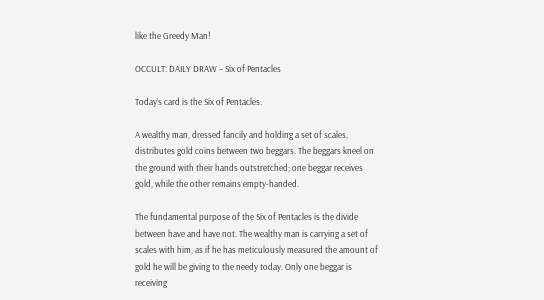like the Greedy Man!

OCCULT: DAILY DRAW – Six of Pentacles

Today’s card is the Six of Pentacles.

A wealthy man, dressed fancily and holding a set of scales, distributes gold coins between two beggars. The beggars kneel on the ground with their hands outstretched; one beggar receives gold, while the other remains empty-handed.

The fundamental purpose of the Six of Pentacles is the divide between have and have not. The wealthy man is carrying a set of scales with him, as if he has meticulously measured the amount of gold he will be giving to the needy today. Only one beggar is receiving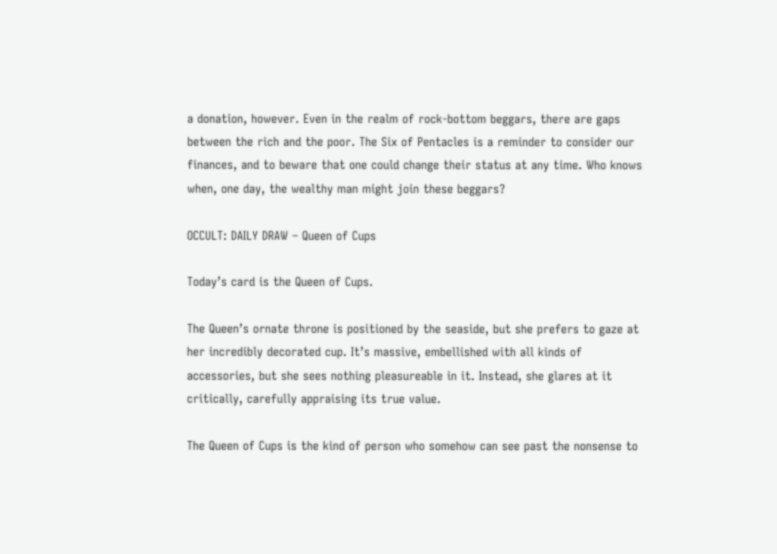a donation, however. Even in the realm of rock-bottom beggars, there are gaps between the rich and the poor. The Six of Pentacles is a reminder to consider our finances, and to beware that one could change their status at any time. Who knows when, one day, the wealthy man might join these beggars?

OCCULT: DAILY DRAW – Queen of Cups

Today’s card is the Queen of Cups.

The Queen’s ornate throne is positioned by the seaside, but she prefers to gaze at her incredibly decorated cup. It’s massive, embellished with all kinds of accessories, but she sees nothing pleasureable in it. Instead, she glares at it critically, carefully appraising its true value.

The Queen of Cups is the kind of person who somehow can see past the nonsense to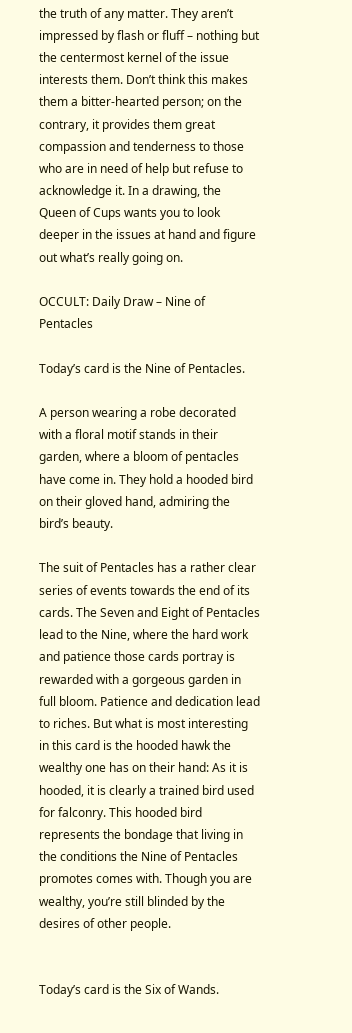the truth of any matter. They aren’t impressed by flash or fluff – nothing but the centermost kernel of the issue interests them. Don’t think this makes them a bitter-hearted person; on the contrary, it provides them great compassion and tenderness to those who are in need of help but refuse to acknowledge it. In a drawing, the Queen of Cups wants you to look deeper in the issues at hand and figure out what’s really going on.

OCCULT: Daily Draw – Nine of Pentacles

Today’s card is the Nine of Pentacles.

A person wearing a robe decorated with a floral motif stands in their garden, where a bloom of pentacles have come in. They hold a hooded bird on their gloved hand, admiring the bird’s beauty.

The suit of Pentacles has a rather clear series of events towards the end of its cards. The Seven and Eight of Pentacles lead to the Nine, where the hard work and patience those cards portray is rewarded with a gorgeous garden in full bloom. Patience and dedication lead to riches. But what is most interesting in this card is the hooded hawk the wealthy one has on their hand: As it is hooded, it is clearly a trained bird used for falconry. This hooded bird represents the bondage that living in the conditions the Nine of Pentacles promotes comes with. Though you are wealthy, you’re still blinded by the desires of other people.


Today’s card is the Six of Wands.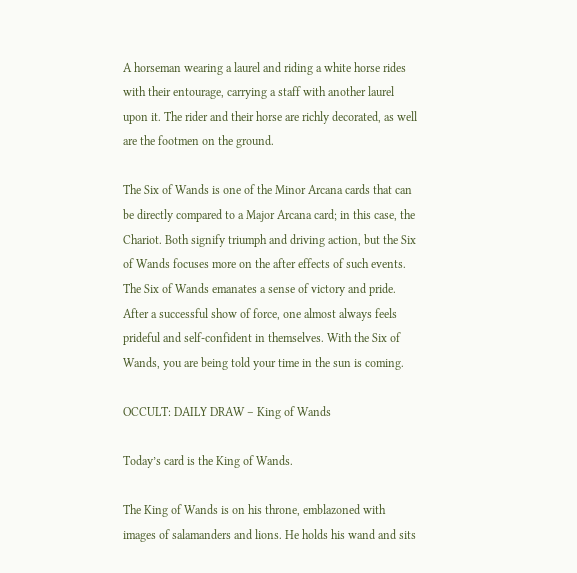A horseman wearing a laurel and riding a white horse rides with their entourage, carrying a staff with another laurel upon it. The rider and their horse are richly decorated, as well are the footmen on the ground.

The Six of Wands is one of the Minor Arcana cards that can be directly compared to a Major Arcana card; in this case, the Chariot. Both signify triumph and driving action, but the Six of Wands focuses more on the after effects of such events. The Six of Wands emanates a sense of victory and pride. After a successful show of force, one almost always feels prideful and self-confident in themselves. With the Six of Wands, you are being told your time in the sun is coming.

OCCULT: DAILY DRAW – King of Wands

Today’s card is the King of Wands.

The King of Wands is on his throne, emblazoned with images of salamanders and lions. He holds his wand and sits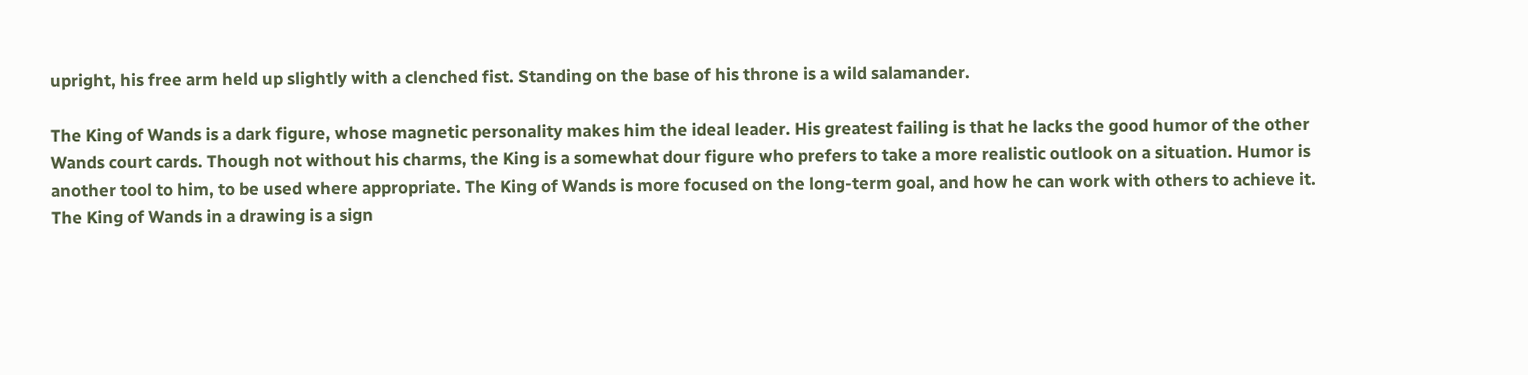upright, his free arm held up slightly with a clenched fist. Standing on the base of his throne is a wild salamander.

The King of Wands is a dark figure, whose magnetic personality makes him the ideal leader. His greatest failing is that he lacks the good humor of the other Wands court cards. Though not without his charms, the King is a somewhat dour figure who prefers to take a more realistic outlook on a situation. Humor is another tool to him, to be used where appropriate. The King of Wands is more focused on the long-term goal, and how he can work with others to achieve it. The King of Wands in a drawing is a sign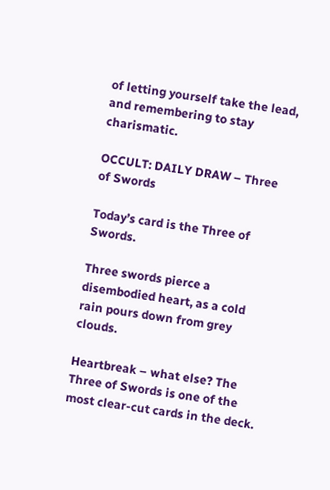of letting yourself take the lead, and remembering to stay charismatic.

OCCULT: DAILY DRAW – Three of Swords

Today’s card is the Three of Swords.

Three swords pierce a disembodied heart, as a cold rain pours down from grey clouds.

Heartbreak – what else? The Three of Swords is one of the most clear-cut cards in the deck.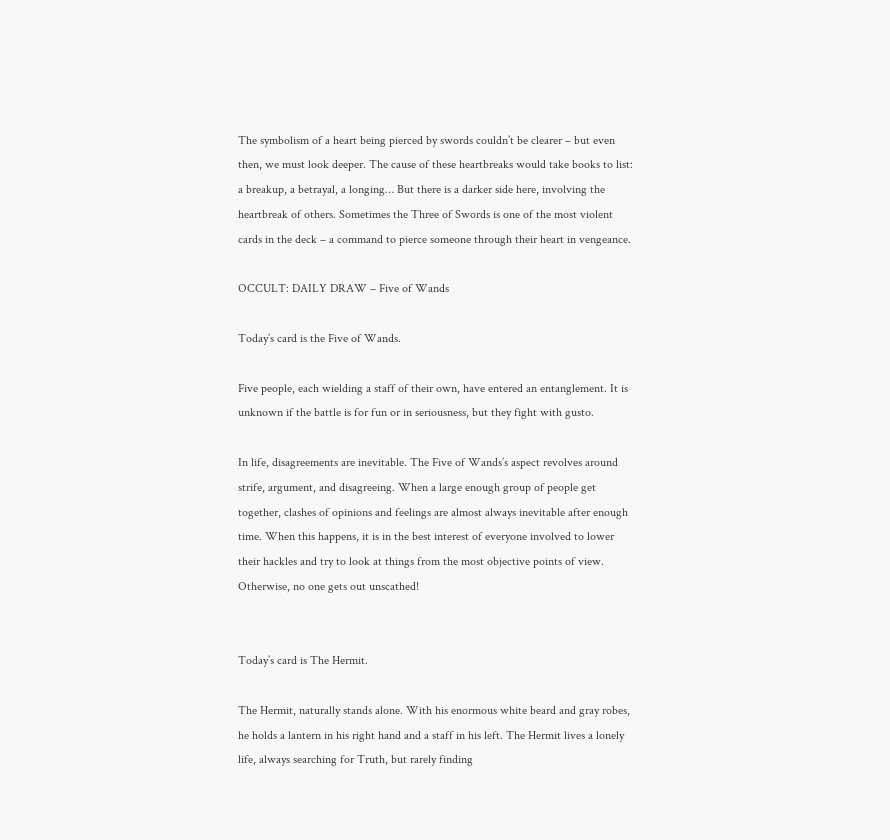The symbolism of a heart being pierced by swords couldn’t be clearer – but even then, we must look deeper. The cause of these heartbreaks would take books to list: a breakup, a betrayal, a longing… But there is a darker side here, involving the heartbreak of others. Sometimes the Three of Swords is one of the most violent cards in the deck – a command to pierce someone through their heart in vengeance.

OCCULT: DAILY DRAW – Five of Wands

Today’s card is the Five of Wands.

Five people, each wielding a staff of their own, have entered an entanglement. It is unknown if the battle is for fun or in seriousness, but they fight with gusto.

In life, disagreements are inevitable. The Five of Wands’s aspect revolves around strife, argument, and disagreeing. When a large enough group of people get together, clashes of opinions and feelings are almost always inevitable after enough time. When this happens, it is in the best interest of everyone involved to lower their hackles and try to look at things from the most objective points of view. Otherwise, no one gets out unscathed!


Today’s card is The Hermit.

The Hermit, naturally stands alone. With his enormous white beard and gray robes, he holds a lantern in his right hand and a staff in his left. The Hermit lives a lonely life, always searching for Truth, but rarely finding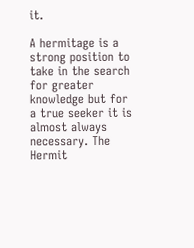it.

A hermitage is a strong position to take in the search for greater knowledge but for a true seeker it is almost always necessary. The Hermit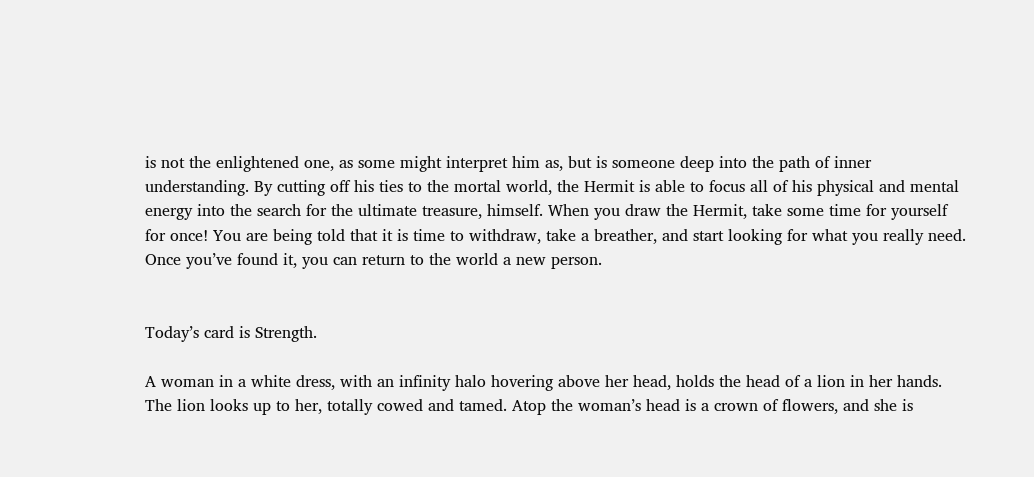is not the enlightened one, as some might interpret him as, but is someone deep into the path of inner understanding. By cutting off his ties to the mortal world, the Hermit is able to focus all of his physical and mental energy into the search for the ultimate treasure, himself. When you draw the Hermit, take some time for yourself for once! You are being told that it is time to withdraw, take a breather, and start looking for what you really need. Once you’ve found it, you can return to the world a new person.


Today’s card is Strength.

A woman in a white dress, with an infinity halo hovering above her head, holds the head of a lion in her hands. The lion looks up to her, totally cowed and tamed. Atop the woman’s head is a crown of flowers, and she is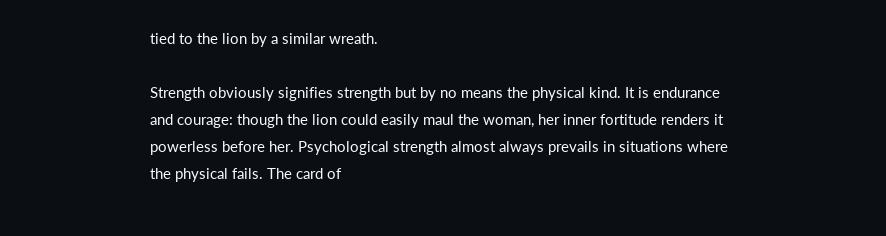tied to the lion by a similar wreath.

Strength obviously signifies strength but by no means the physical kind. It is endurance and courage: though the lion could easily maul the woman, her inner fortitude renders it powerless before her. Psychological strength almost always prevails in situations where the physical fails. The card of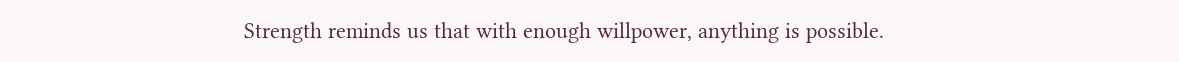Strength reminds us that with enough willpower, anything is possible.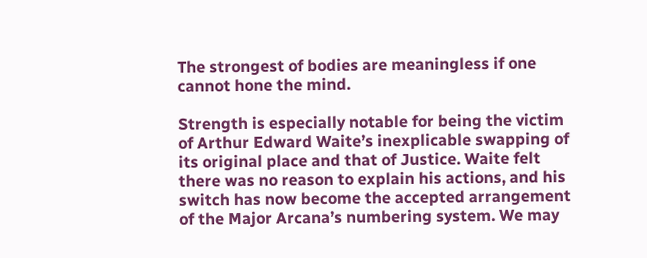The strongest of bodies are meaningless if one cannot hone the mind.

Strength is especially notable for being the victim of Arthur Edward Waite’s inexplicable swapping of its original place and that of Justice. Waite felt there was no reason to explain his actions, and his switch has now become the accepted arrangement of the Major Arcana’s numbering system. We may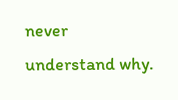never understand why.